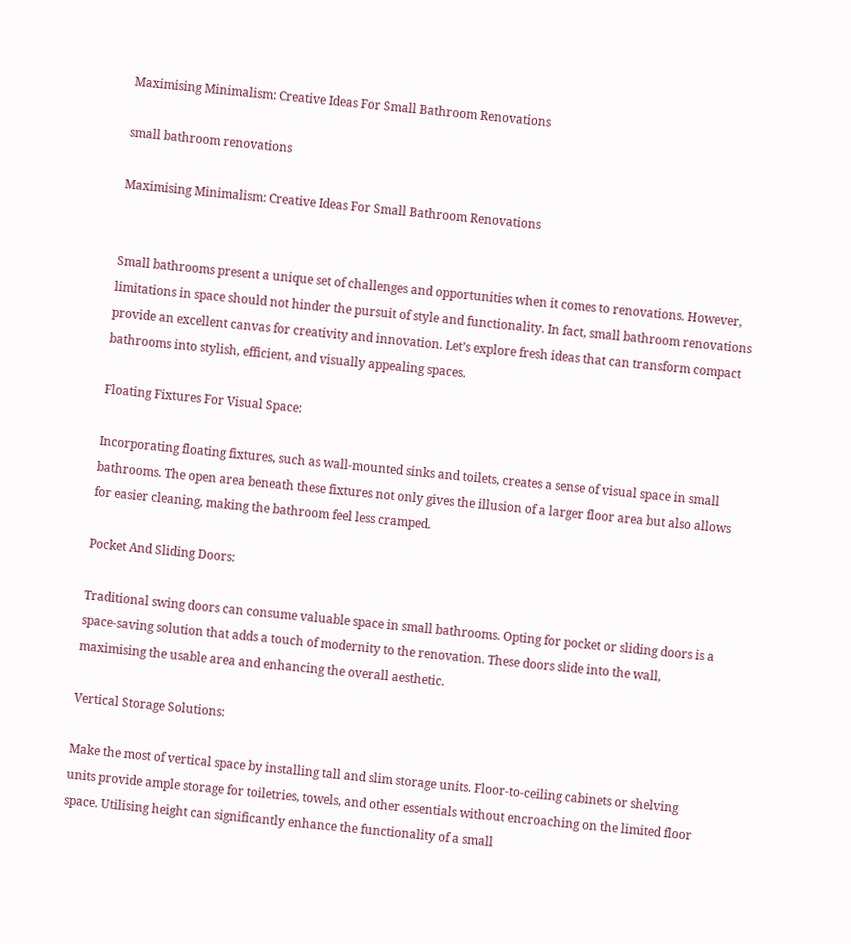Maximising Minimalism: Creative Ideas For Small Bathroom Renovations

small bathroom renovations

Maximising Minimalism: Creative Ideas For Small Bathroom Renovations


Small bathrooms present a unique set of challenges and opportunities when it comes to renovations. However, limitations in space should not hinder the pursuit of style and functionality. In fact, small bathroom renovations provide an excellent canvas for creativity and innovation. Let’s explore fresh ideas that can transform compact bathrooms into stylish, efficient, and visually appealing spaces.

Floating Fixtures For Visual Space:

Incorporating floating fixtures, such as wall-mounted sinks and toilets, creates a sense of visual space in small bathrooms. The open area beneath these fixtures not only gives the illusion of a larger floor area but also allows for easier cleaning, making the bathroom feel less cramped.

Pocket And Sliding Doors:

Traditional swing doors can consume valuable space in small bathrooms. Opting for pocket or sliding doors is a space-saving solution that adds a touch of modernity to the renovation. These doors slide into the wall, maximising the usable area and enhancing the overall aesthetic.

Vertical Storage Solutions:

Make the most of vertical space by installing tall and slim storage units. Floor-to-ceiling cabinets or shelving units provide ample storage for toiletries, towels, and other essentials without encroaching on the limited floor space. Utilising height can significantly enhance the functionality of a small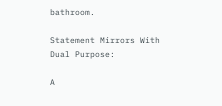bathroom.

Statement Mirrors With Dual Purpose:

A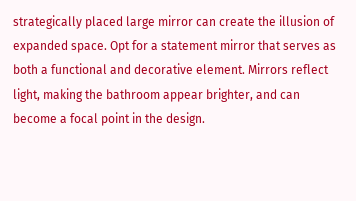strategically placed large mirror can create the illusion of expanded space. Opt for a statement mirror that serves as both a functional and decorative element. Mirrors reflect light, making the bathroom appear brighter, and can become a focal point in the design.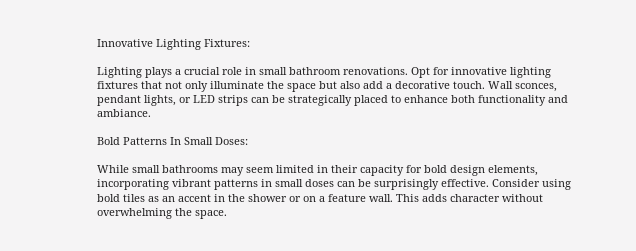Innovative Lighting Fixtures:

Lighting plays a crucial role in small bathroom renovations. Opt for innovative lighting fixtures that not only illuminate the space but also add a decorative touch. Wall sconces, pendant lights, or LED strips can be strategically placed to enhance both functionality and ambiance.

Bold Patterns In Small Doses:

While small bathrooms may seem limited in their capacity for bold design elements, incorporating vibrant patterns in small doses can be surprisingly effective. Consider using bold tiles as an accent in the shower or on a feature wall. This adds character without overwhelming the space.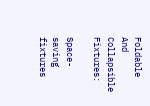Foldable And Collapsible Fixtures:

Space-saving fixtures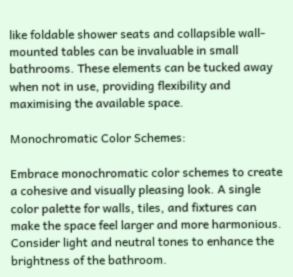like foldable shower seats and collapsible wall-mounted tables can be invaluable in small bathrooms. These elements can be tucked away when not in use, providing flexibility and maximising the available space.

Monochromatic Color Schemes:

Embrace monochromatic color schemes to create a cohesive and visually pleasing look. A single color palette for walls, tiles, and fixtures can make the space feel larger and more harmonious. Consider light and neutral tones to enhance the brightness of the bathroom.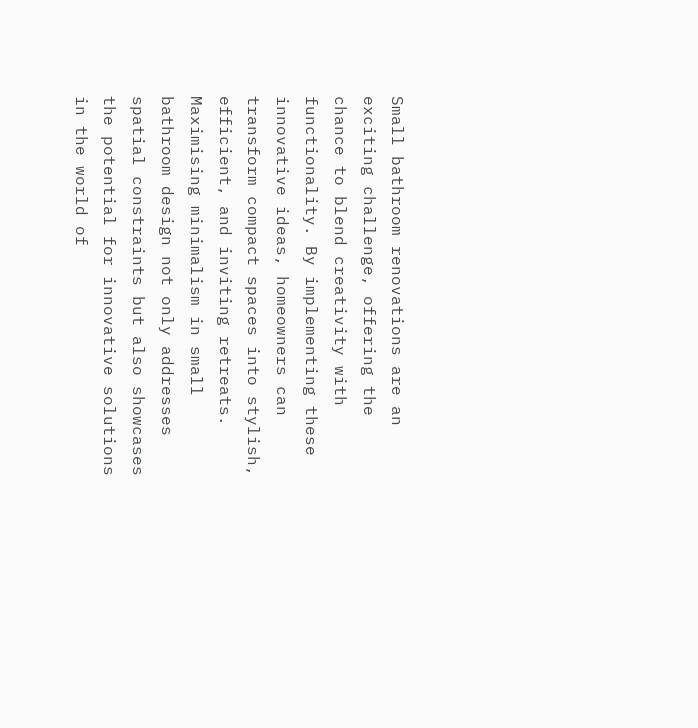Small bathroom renovations are an exciting challenge, offering the chance to blend creativity with functionality. By implementing these innovative ideas, homeowners can transform compact spaces into stylish, efficient, and inviting retreats. Maximising minimalism in small bathroom design not only addresses spatial constraints but also showcases the potential for innovative solutions in the world of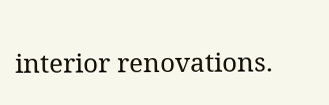interior renovations.